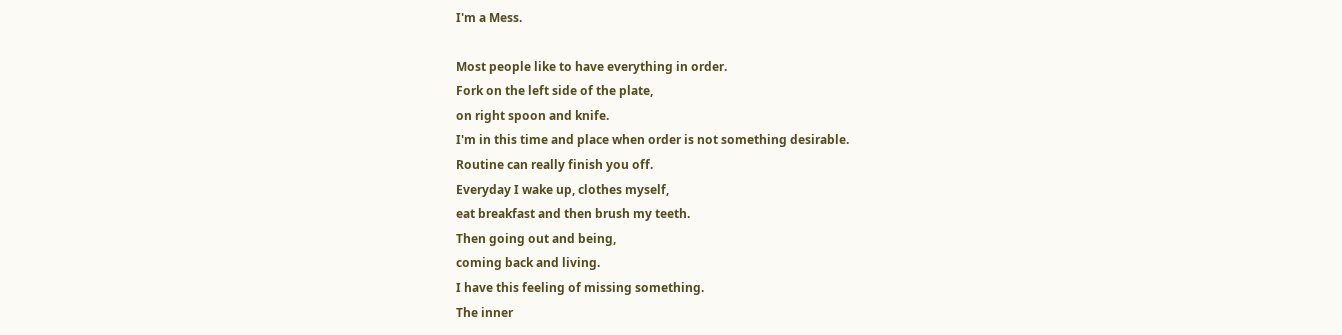I'm a Mess.

Most people like to have everything in order.
Fork on the left side of the plate,
on right spoon and knife.
I'm in this time and place when order is not something desirable.
Routine can really finish you off.
Everyday I wake up, clothes myself,
eat breakfast and then brush my teeth.
Then going out and being,
coming back and living.
I have this feeling of missing something.
The inner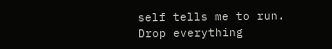self tells me to run.
Drop everything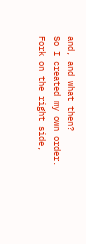and, and what then?
So I created my own order.
Fork on the right side,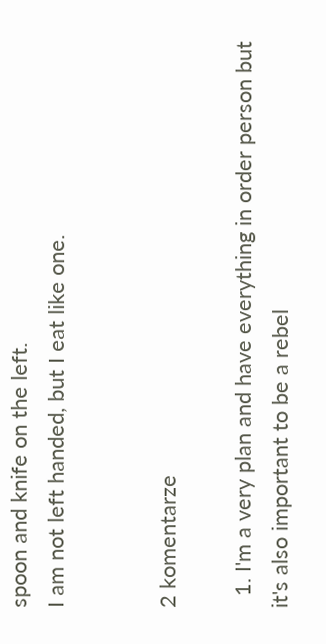spoon and knife on the left.
I am not left handed, but I eat like one.


2 komentarze

  1. I'm a very plan and have everything in order person but it's also important to be a rebel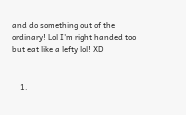and do something out of the ordinary! Lol I'm right handed too but eat like a lefty lol! XD


    1.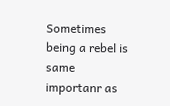Sometimes being a rebel is same importanr as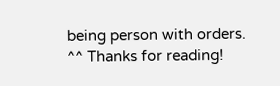being person with orders. ^^ Thanks for reading!